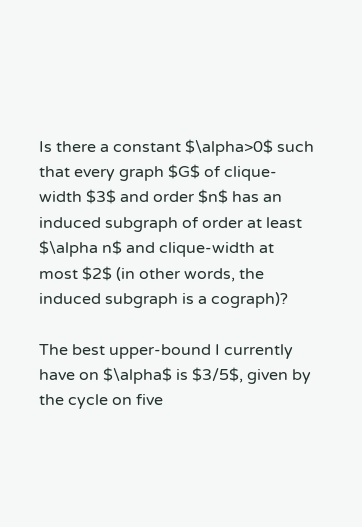Is there a constant $\alpha>0$ such that every graph $G$ of clique-width $3$ and order $n$ has an induced subgraph of order at least $\alpha n$ and clique-width at most $2$ (in other words, the induced subgraph is a cograph)?

The best upper-bound I currently have on $\alpha$ is $3/5$, given by the cycle on five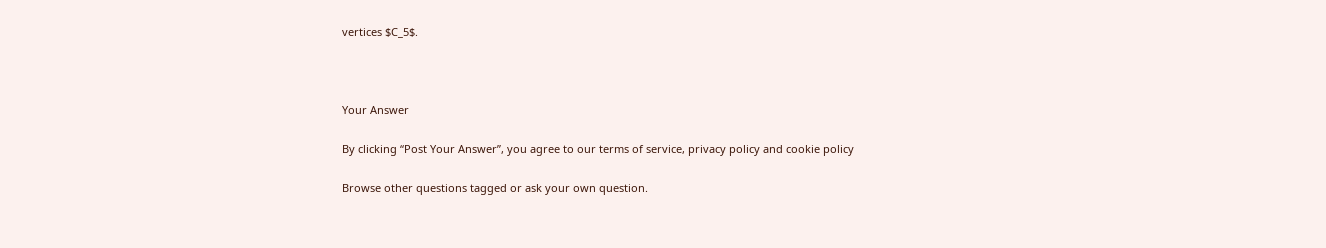vertices $C_5$.



Your Answer

By clicking “Post Your Answer”, you agree to our terms of service, privacy policy and cookie policy

Browse other questions tagged or ask your own question.